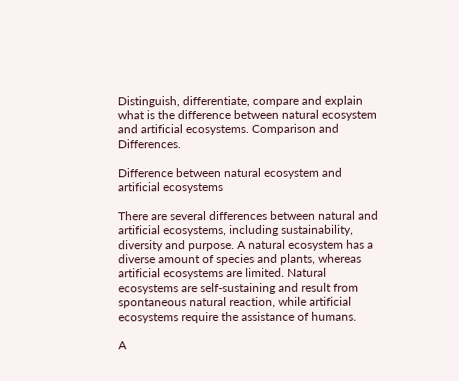Distinguish, differentiate, compare and explain what is the difference between natural ecosystem and artificial ecosystems. Comparison and Differences.

Difference between natural ecosystem and artificial ecosystems

There are several differences between natural and artificial ecosystems, including sustainability, diversity and purpose. A natural ecosystem has a diverse amount of species and plants, whereas artificial ecosystems are limited. Natural ecosystems are self-sustaining and result from spontaneous natural reaction, while artificial ecosystems require the assistance of humans.

A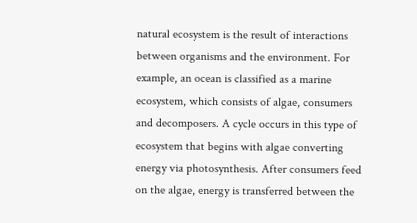natural ecosystem is the result of interactions between organisms and the environment. For example, an ocean is classified as a marine ecosystem, which consists of algae, consumers and decomposers. A cycle occurs in this type of ecosystem that begins with algae converting energy via photosynthesis. After consumers feed on the algae, energy is transferred between the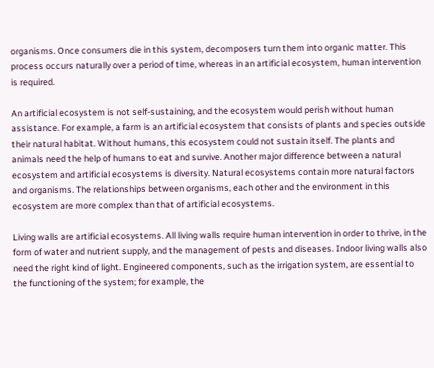organisms. Once consumers die in this system, decomposers turn them into organic matter. This process occurs naturally over a period of time, whereas in an artificial ecosystem, human intervention is required.

An artificial ecosystem is not self-sustaining, and the ecosystem would perish without human assistance. For example, a farm is an artificial ecosystem that consists of plants and species outside their natural habitat. Without humans, this ecosystem could not sustain itself. The plants and animals need the help of humans to eat and survive. Another major difference between a natural ecosystem and artificial ecosystems is diversity. Natural ecosystems contain more natural factors and organisms. The relationships between organisms, each other and the environment in this ecosystem are more complex than that of artificial ecosystems.

Living walls are artificial ecosystems. All living walls require human intervention in order to thrive, in the form of water and nutrient supply, and the management of pests and diseases. Indoor living walls also need the right kind of light. Engineered components, such as the irrigation system, are essential to the functioning of the system; for example, the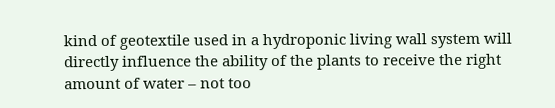kind of geotextile used in a hydroponic living wall system will directly influence the ability of the plants to receive the right amount of water – not too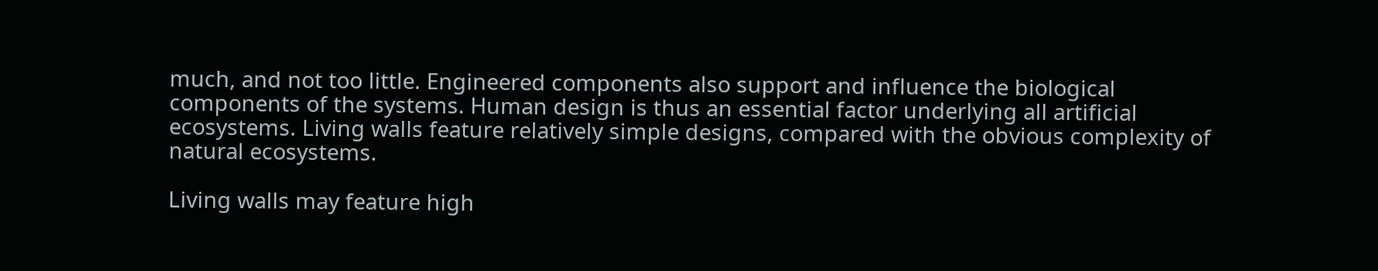much, and not too little. Engineered components also support and influence the biological components of the systems. Human design is thus an essential factor underlying all artificial ecosystems. Living walls feature relatively simple designs, compared with the obvious complexity of natural ecosystems.

Living walls may feature high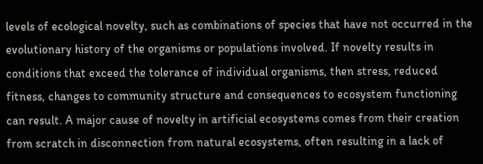levels of ecological novelty, such as combinations of species that have not occurred in the evolutionary history of the organisms or populations involved. If novelty results in conditions that exceed the tolerance of individual organisms, then stress, reduced fitness, changes to community structure and consequences to ecosystem functioning can result. A major cause of novelty in artificial ecosystems comes from their creation from scratch in disconnection from natural ecosystems, often resulting in a lack of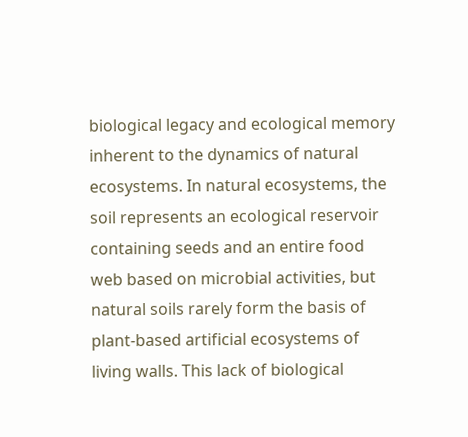biological legacy and ecological memory inherent to the dynamics of natural ecosystems. In natural ecosystems, the soil represents an ecological reservoir containing seeds and an entire food web based on microbial activities, but natural soils rarely form the basis of plant-based artificial ecosystems of living walls. This lack of biological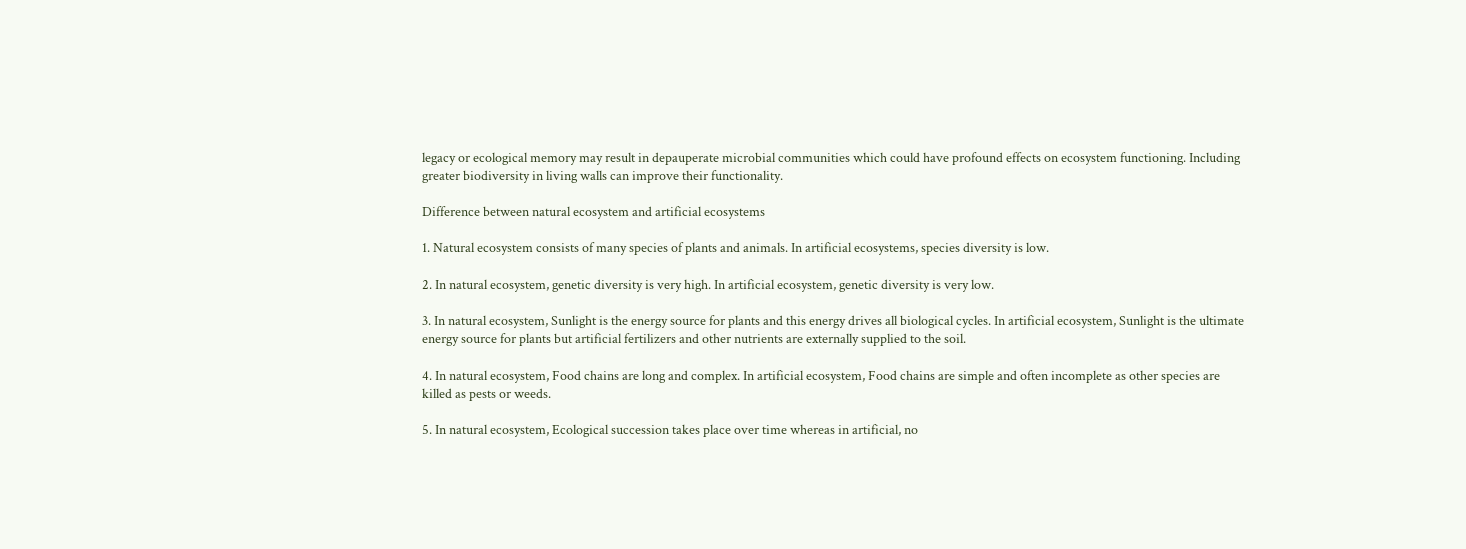legacy or ecological memory may result in depauperate microbial communities which could have profound effects on ecosystem functioning. Including greater biodiversity in living walls can improve their functionality.

Difference between natural ecosystem and artificial ecosystems

1. Natural ecosystem consists of many species of plants and animals. In artificial ecosystems, species diversity is low.

2. In natural ecosystem, genetic diversity is very high. In artificial ecosystem, genetic diversity is very low.

3. In natural ecosystem, Sunlight is the energy source for plants and this energy drives all biological cycles. In artificial ecosystem, Sunlight is the ultimate energy source for plants but artificial fertilizers and other nutrients are externally supplied to the soil.

4. In natural ecosystem, Food chains are long and complex. In artificial ecosystem, Food chains are simple and often incomplete as other species are killed as pests or weeds.

5. In natural ecosystem, Ecological succession takes place over time whereas in artificial, no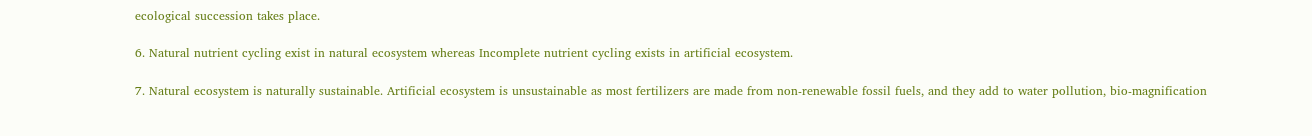ecological succession takes place.

6. Natural nutrient cycling exist in natural ecosystem whereas Incomplete nutrient cycling exists in artificial ecosystem.

7. Natural ecosystem is naturally sustainable. Artificial ecosystem is unsustainable as most fertilizers are made from non-renewable fossil fuels, and they add to water pollution, bio-magnification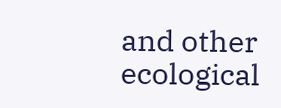and other ecological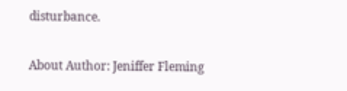disturbance.

About Author: Jeniffer Fleming